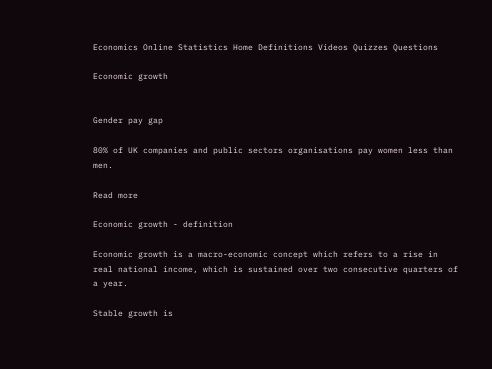Economics Online Statistics Home Definitions Videos Quizzes Questions

Economic growth


Gender pay gap

80% of UK companies and public sectors organisations pay women less than men.

Read more

Economic growth - definition

Economic growth is a macro-economic concept which refers to a rise in real national income, which is sustained over two consecutive quarters of a year.

Stable growth is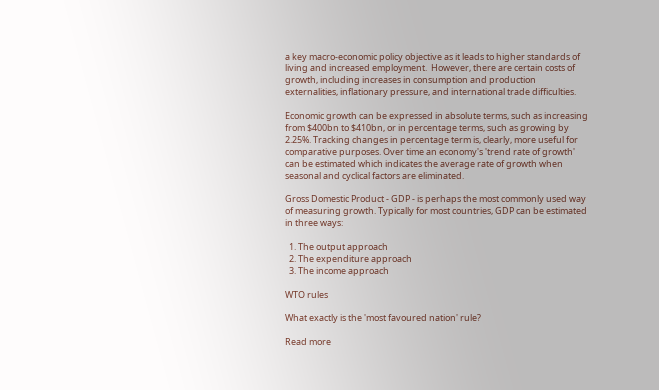a key macro-economic policy objective as it leads to higher standards of living and increased employment.  However, there are certain costs of growth, including increases in consumption and production externalities, inflationary pressure, and international trade difficulties.

Economic growth can be expressed in absolute terms, such as increasing from $400bn to $410bn, or in percentage terms, such as growing by 2.25%. Tracking changes in percentage term is, clearly, more useful for comparative purposes. Over time an economy's 'trend rate of growth' can be estimated which indicates the average rate of growth when seasonal and cyclical factors are eliminated.

Gross Domestic Product - GDP - is perhaps the most commonly used way of measuring growth. Typically for most countries, GDP can be estimated in three ways:

  1. The output approach
  2. The expenditure approach
  3. The income approach

WTO rules

What exactly is the 'most favoured nation' rule?

Read more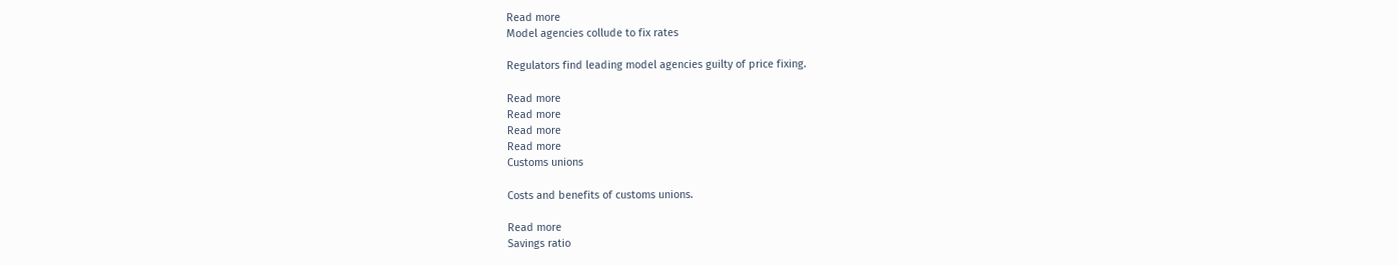Read more
Model agencies collude to fix rates

Regulators find leading model agencies guilty of price fixing.

Read more
Read more
Read more
Read more
Customs unions

Costs and benefits of customs unions.

Read more
Savings ratio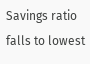Savings ratio falls to lowest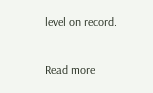level on record.

Read more